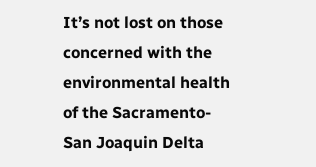It’s not lost on those concerned with the environmental health of the Sacramento-San Joaquin Delta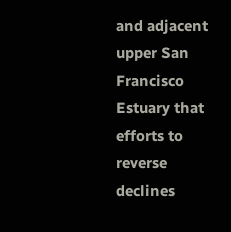and adjacent upper San Francisco Estuary that efforts to reverse declines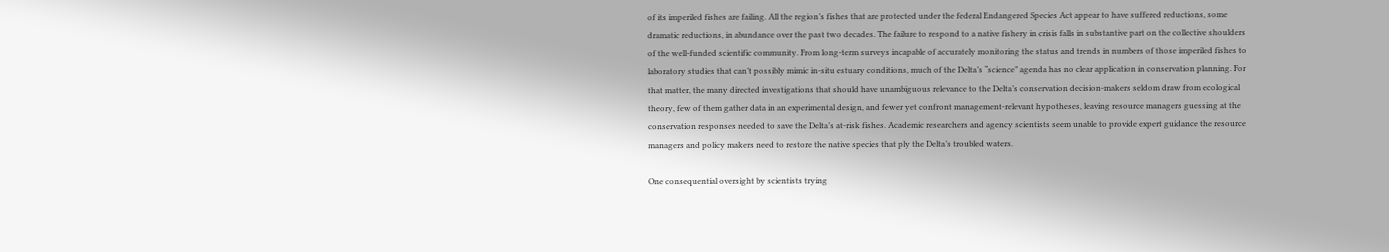of its imperiled fishes are failing. All the region’s fishes that are protected under the federal Endangered Species Act appear to have suffered reductions, some dramatic reductions, in abundance over the past two decades. The failure to respond to a native fishery in crisis falls in substantive part on the collective shoulders of the well-funded scientific community. From long-term surveys incapable of accurately monitoring the status and trends in numbers of those imperiled fishes to laboratory studies that can’t possibly mimic in-situ estuary conditions, much of the Delta’s “science” agenda has no clear application in conservation planning. For that matter, the many directed investigations that should have unambiguous relevance to the Delta’s conservation decision-makers seldom draw from ecological theory, few of them gather data in an experimental design, and fewer yet confront management-relevant hypotheses, leaving resource managers guessing at the conservation responses needed to save the Delta’s at-risk fishes. Academic researchers and agency scientists seem unable to provide expert guidance the resource managers and policy makers need to restore the native species that ply the Delta’s troubled waters.

One consequential oversight by scientists trying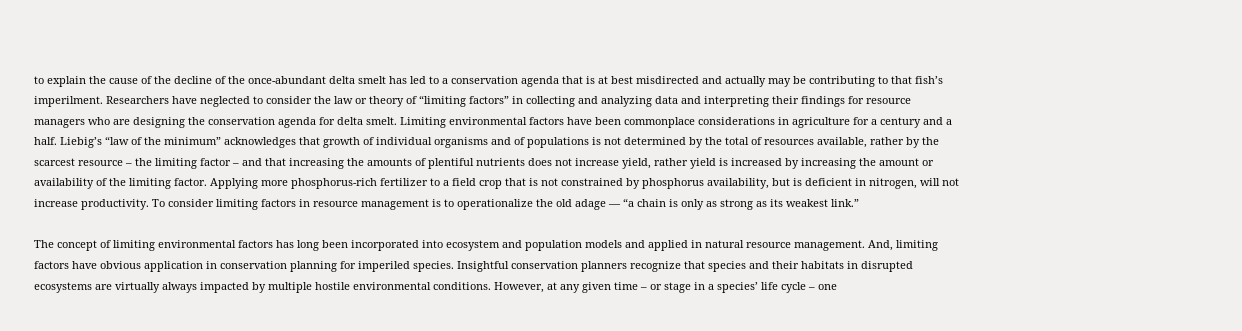to explain the cause of the decline of the once-abundant delta smelt has led to a conservation agenda that is at best misdirected and actually may be contributing to that fish’s imperilment. Researchers have neglected to consider the law or theory of “limiting factors” in collecting and analyzing data and interpreting their findings for resource managers who are designing the conservation agenda for delta smelt. Limiting environmental factors have been commonplace considerations in agriculture for a century and a half. Liebig’s “law of the minimum” acknowledges that growth of individual organisms and of populations is not determined by the total of resources available, rather by the scarcest resource – the limiting factor – and that increasing the amounts of plentiful nutrients does not increase yield, rather yield is increased by increasing the amount or availability of the limiting factor. Applying more phosphorus-rich fertilizer to a field crop that is not constrained by phosphorus availability, but is deficient in nitrogen, will not increase productivity. To consider limiting factors in resource management is to operationalize the old adage — “a chain is only as strong as its weakest link.”

The concept of limiting environmental factors has long been incorporated into ecosystem and population models and applied in natural resource management. And, limiting factors have obvious application in conservation planning for imperiled species. Insightful conservation planners recognize that species and their habitats in disrupted ecosystems are virtually always impacted by multiple hostile environmental conditions. However, at any given time – or stage in a species’ life cycle – one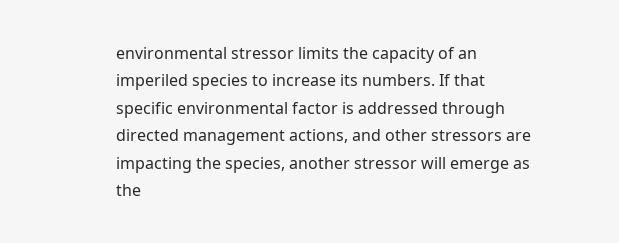environmental stressor limits the capacity of an imperiled species to increase its numbers. If that specific environmental factor is addressed through directed management actions, and other stressors are impacting the species, another stressor will emerge as the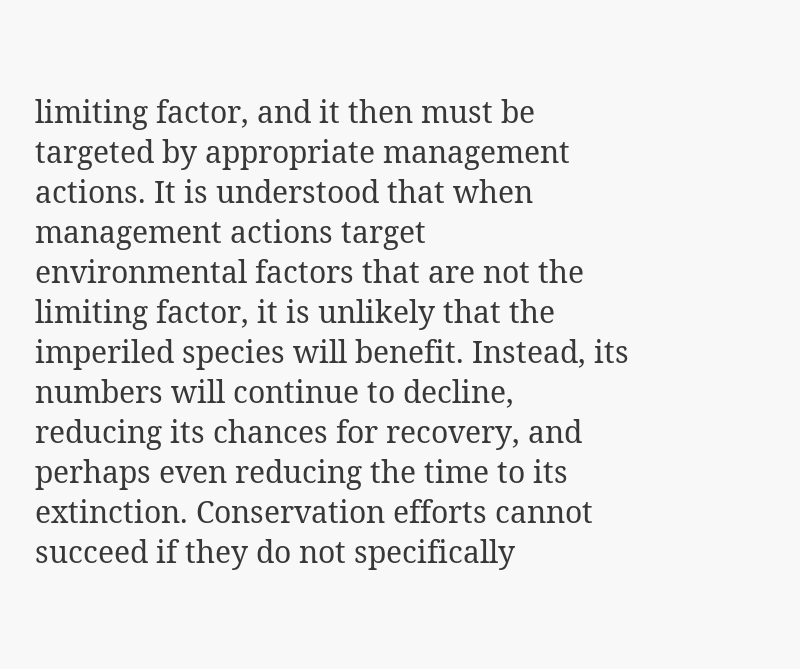limiting factor, and it then must be targeted by appropriate management actions. It is understood that when management actions target environmental factors that are not the limiting factor, it is unlikely that the imperiled species will benefit. Instead, its numbers will continue to decline, reducing its chances for recovery, and perhaps even reducing the time to its extinction. Conservation efforts cannot succeed if they do not specifically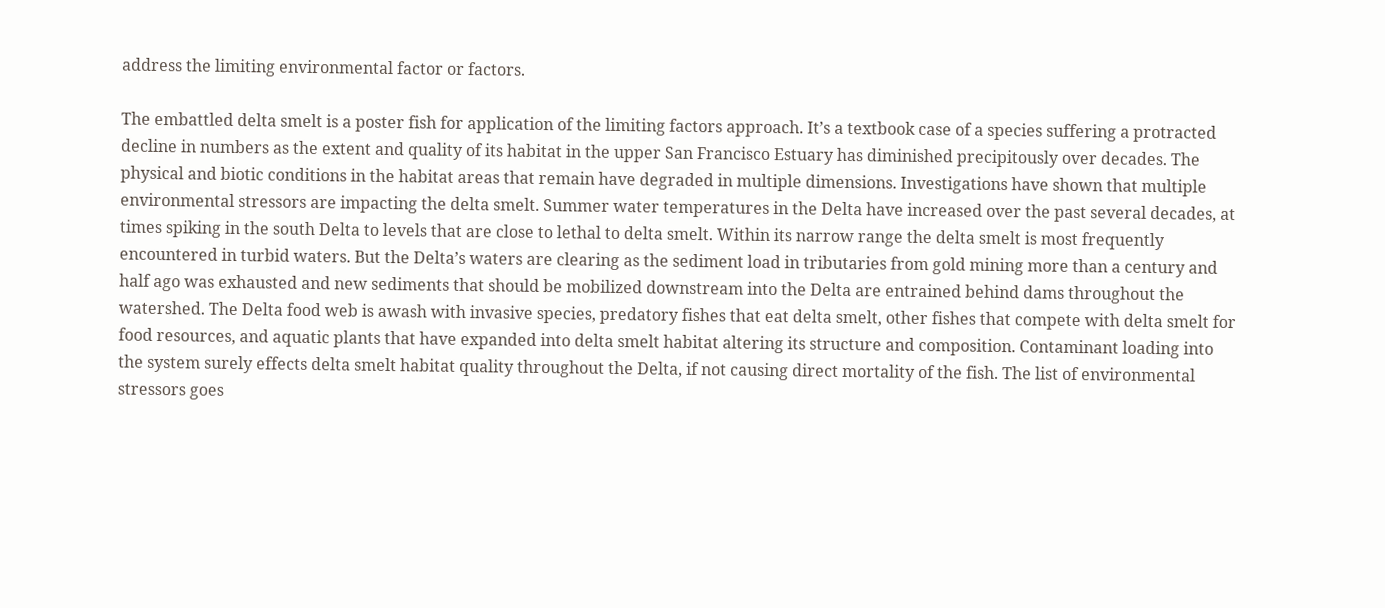address the limiting environmental factor or factors.

The embattled delta smelt is a poster fish for application of the limiting factors approach. It’s a textbook case of a species suffering a protracted decline in numbers as the extent and quality of its habitat in the upper San Francisco Estuary has diminished precipitously over decades. The physical and biotic conditions in the habitat areas that remain have degraded in multiple dimensions. Investigations have shown that multiple environmental stressors are impacting the delta smelt. Summer water temperatures in the Delta have increased over the past several decades, at times spiking in the south Delta to levels that are close to lethal to delta smelt. Within its narrow range the delta smelt is most frequently encountered in turbid waters. But the Delta’s waters are clearing as the sediment load in tributaries from gold mining more than a century and half ago was exhausted and new sediments that should be mobilized downstream into the Delta are entrained behind dams throughout the watershed. The Delta food web is awash with invasive species, predatory fishes that eat delta smelt, other fishes that compete with delta smelt for food resources, and aquatic plants that have expanded into delta smelt habitat altering its structure and composition. Contaminant loading into the system surely effects delta smelt habitat quality throughout the Delta, if not causing direct mortality of the fish. The list of environmental stressors goes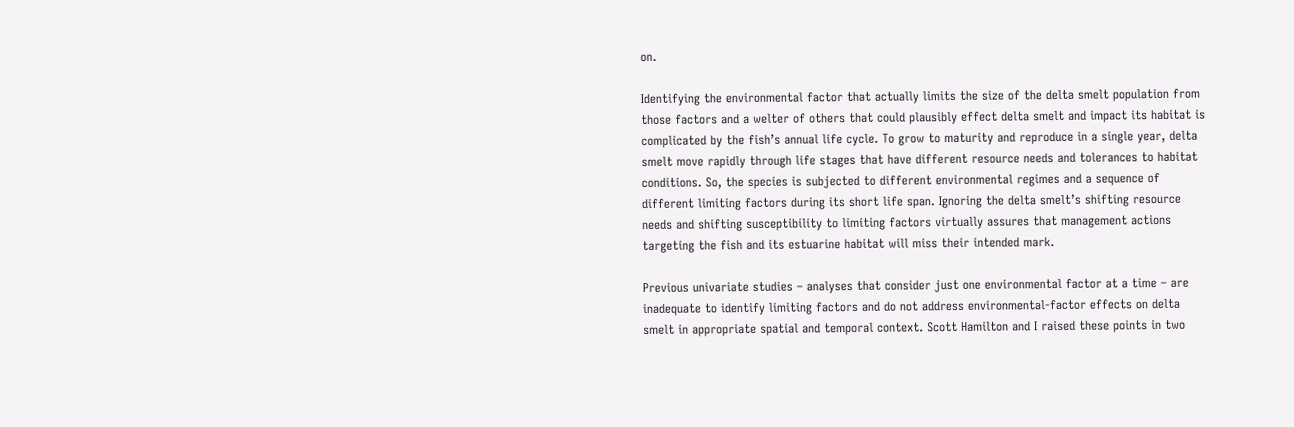on.

Identifying the environmental factor that actually limits the size of the delta smelt population from those factors and a welter of others that could plausibly effect delta smelt and impact its habitat is complicated by the fish’s annual life cycle. To grow to maturity and reproduce in a single year, delta smelt move rapidly through life stages that have different resource needs and tolerances to habitat conditions. So, the species is subjected to different environmental regimes and a sequence of different limiting factors during its short life span. Ignoring the delta smelt’s shifting resource needs and shifting susceptibility to limiting factors virtually assures that management actions targeting the fish and its estuarine habitat will miss their intended mark.

Previous univariate studies – analyses that consider just one environmental factor at a time – are inadequate to identify limiting factors and do not address environmental-factor effects on delta smelt in appropriate spatial and temporal context. Scott Hamilton and I raised these points in two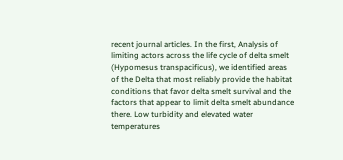recent journal articles. In the first, Analysis of limiting actors across the life cycle of delta smelt (Hypomesus transpacificus), we identified areas of the Delta that most reliably provide the habitat conditions that favor delta smelt survival and the factors that appear to limit delta smelt abundance there. Low turbidity and elevated water temperatures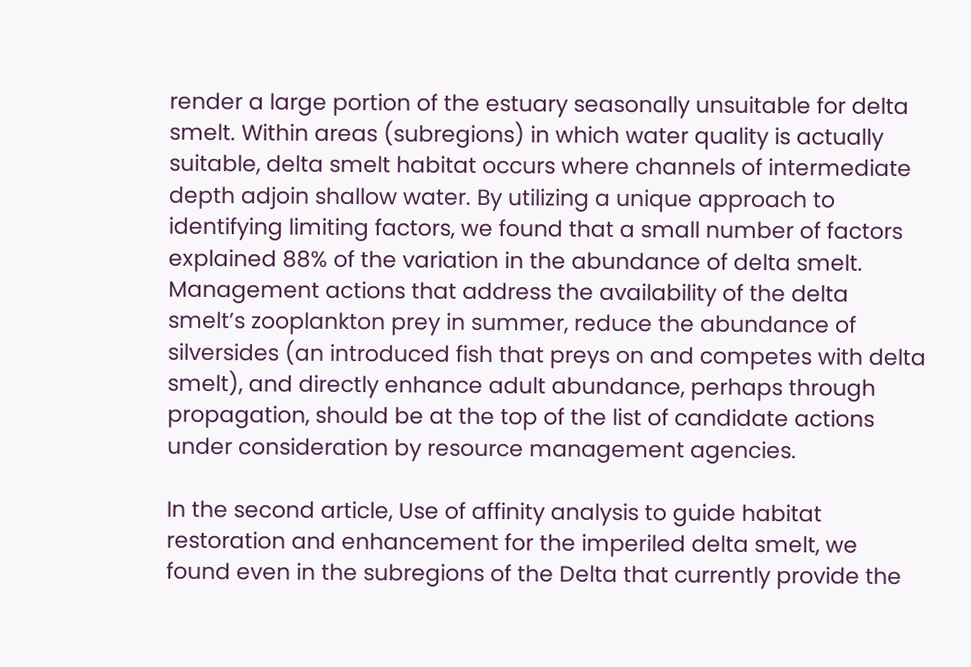render a large portion of the estuary seasonally unsuitable for delta smelt. Within areas (subregions) in which water quality is actually suitable, delta smelt habitat occurs where channels of intermediate depth adjoin shallow water. By utilizing a unique approach to identifying limiting factors, we found that a small number of factors explained 88% of the variation in the abundance of delta smelt. Management actions that address the availability of the delta smelt’s zooplankton prey in summer, reduce the abundance of silversides (an introduced fish that preys on and competes with delta smelt), and directly enhance adult abundance, perhaps through propagation, should be at the top of the list of candidate actions under consideration by resource management agencies.

In the second article, Use of affinity analysis to guide habitat restoration and enhancement for the imperiled delta smelt, we found even in the subregions of the Delta that currently provide the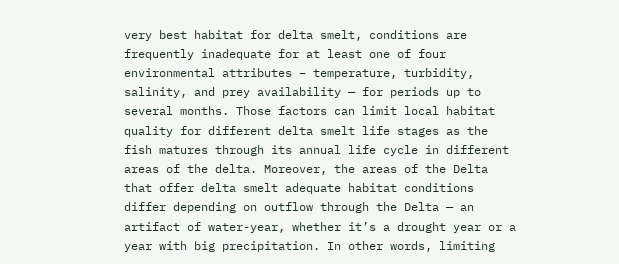very best habitat for delta smelt, conditions are frequently inadequate for at least one of four environmental attributes – temperature, turbidity, salinity, and prey availability — for periods up to several months. Those factors can limit local habitat quality for different delta smelt life stages as the fish matures through its annual life cycle in different areas of the delta. Moreover, the areas of the Delta that offer delta smelt adequate habitat conditions differ depending on outflow through the Delta — an artifact of water-year, whether it’s a drought year or a year with big precipitation. In other words, limiting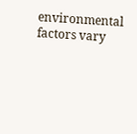environmental factors vary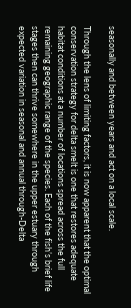seasonally and between years and act on a local scale.

Through the lens of limiting factors, it is now apparent that the optimal conservation strategy for delta smelt is one that restores adequate habitat conditions at a number of locations spread across the full remaining geographic range of the species. Each of the fish’s brief life stages then can thrive somewhere in the upper estuary through expected variation in seasonal and annual through-Delta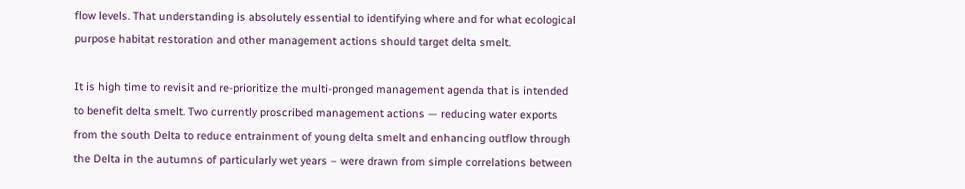flow levels. That understanding is absolutely essential to identifying where and for what ecological purpose habitat restoration and other management actions should target delta smelt.

It is high time to revisit and re-prioritize the multi-pronged management agenda that is intended to benefit delta smelt. Two currently proscribed management actions — reducing water exports from the south Delta to reduce entrainment of young delta smelt and enhancing outflow through the Delta in the autumns of particularly wet years – were drawn from simple correlations between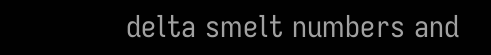delta smelt numbers and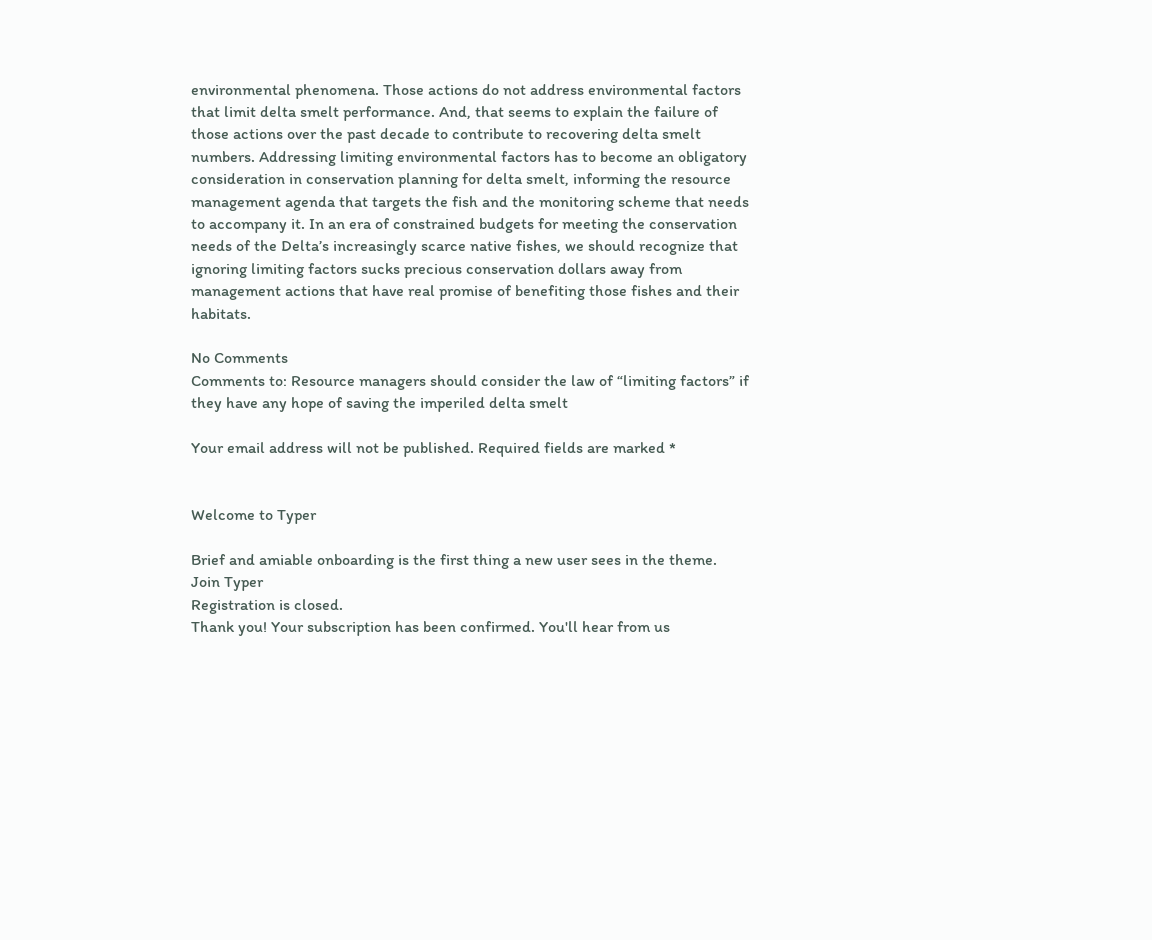environmental phenomena. Those actions do not address environmental factors that limit delta smelt performance. And, that seems to explain the failure of those actions over the past decade to contribute to recovering delta smelt numbers. Addressing limiting environmental factors has to become an obligatory consideration in conservation planning for delta smelt, informing the resource management agenda that targets the fish and the monitoring scheme that needs to accompany it. In an era of constrained budgets for meeting the conservation needs of the Delta’s increasingly scarce native fishes, we should recognize that ignoring limiting factors sucks precious conservation dollars away from management actions that have real promise of benefiting those fishes and their habitats.

No Comments
Comments to: Resource managers should consider the law of “limiting factors” if they have any hope of saving the imperiled delta smelt

Your email address will not be published. Required fields are marked *


Welcome to Typer

Brief and amiable onboarding is the first thing a new user sees in the theme.
Join Typer
Registration is closed.
Thank you! Your subscription has been confirmed. You'll hear from us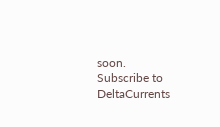soon.
Subscribe to DeltaCurrents